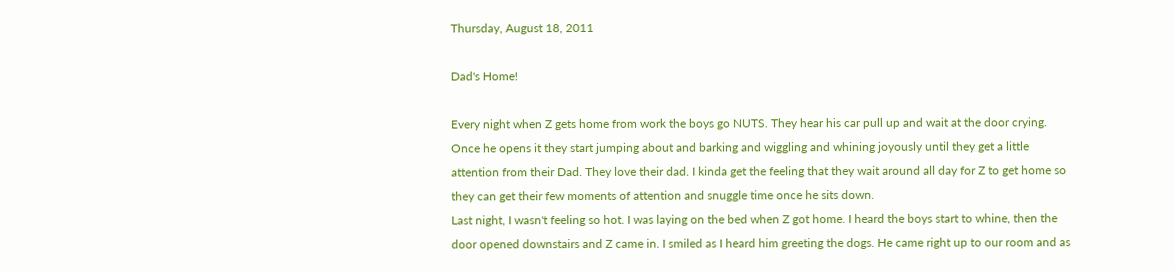Thursday, August 18, 2011

Dad's Home!

Every night when Z gets home from work the boys go NUTS. They hear his car pull up and wait at the door crying. Once he opens it they start jumping about and barking and wiggling and whining joyously until they get a little attention from their Dad. They love their dad. I kinda get the feeling that they wait around all day for Z to get home so they can get their few moments of attention and snuggle time once he sits down.
Last night, I wasn't feeling so hot. I was laying on the bed when Z got home. I heard the boys start to whine, then the door opened downstairs and Z came in. I smiled as I heard him greeting the dogs. He came right up to our room and as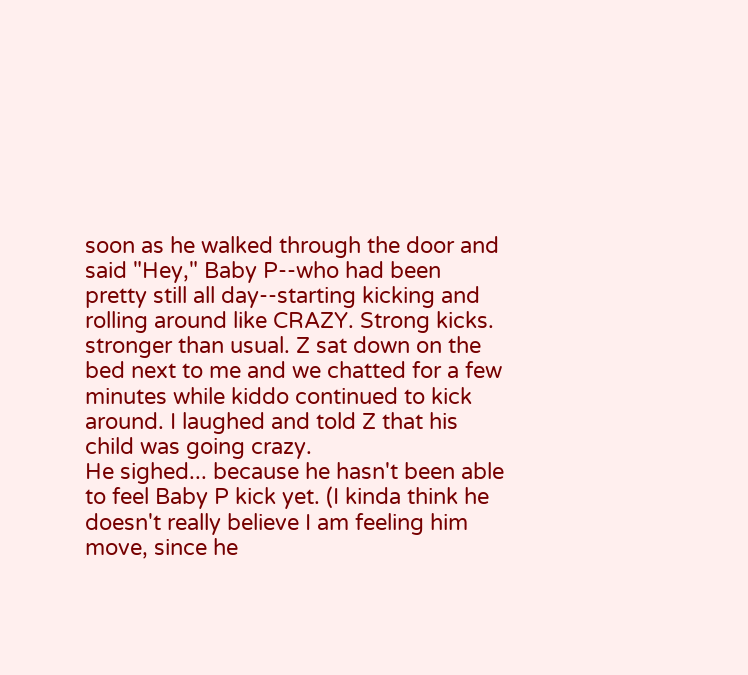soon as he walked through the door and said "Hey," Baby P--who had been pretty still all day--starting kicking and rolling around like CRAZY. Strong kicks. stronger than usual. Z sat down on the bed next to me and we chatted for a few minutes while kiddo continued to kick around. I laughed and told Z that his child was going crazy.
He sighed... because he hasn't been able to feel Baby P kick yet. (I kinda think he doesn't really believe I am feeling him move, since he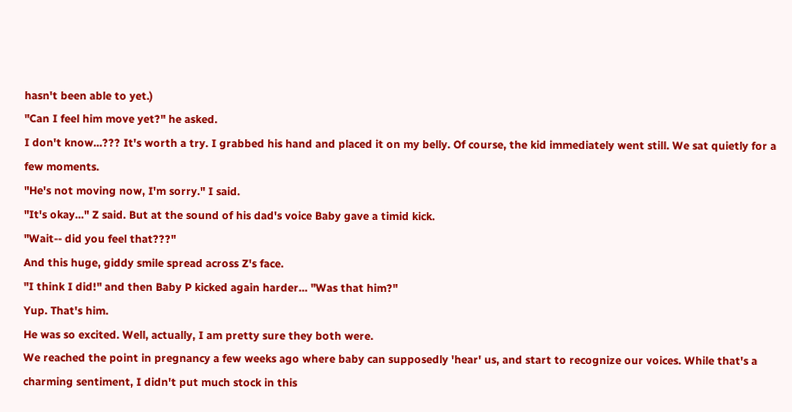hasn't been able to yet.)
"Can I feel him move yet?" he asked.
I don't know...??? It's worth a try. I grabbed his hand and placed it on my belly. Of course, the kid immediately went still. We sat quietly for a few moments.
"He's not moving now, I'm sorry." I said.
"It's okay..." Z said. But at the sound of his dad's voice Baby gave a timid kick.
"Wait-- did you feel that???"
And this huge, giddy smile spread across Z's face.
"I think I did!" and then Baby P kicked again harder... "Was that him?"
Yup. That's him.
He was so excited. Well, actually, I am pretty sure they both were.
We reached the point in pregnancy a few weeks ago where baby can supposedly 'hear' us, and start to recognize our voices. While that's a charming sentiment, I didn't put much stock in this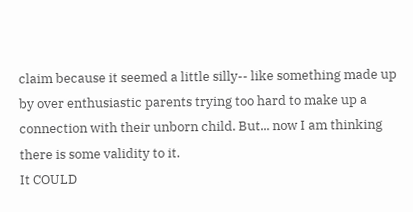claim because it seemed a little silly-- like something made up by over enthusiastic parents trying too hard to make up a connection with their unborn child. But... now I am thinking there is some validity to it.
It COULD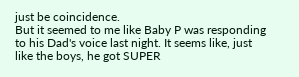just be coincidence.
But it seemed to me like Baby P was responding to his Dad's voice last night. It seems like, just like the boys, he got SUPER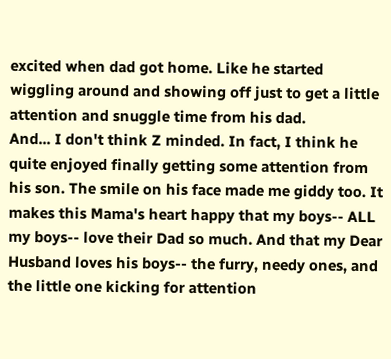excited when dad got home. Like he started wiggling around and showing off just to get a little attention and snuggle time from his dad.
And... I don't think Z minded. In fact, I think he quite enjoyed finally getting some attention from his son. The smile on his face made me giddy too. It makes this Mama's heart happy that my boys-- ALL my boys-- love their Dad so much. And that my Dear Husband loves his boys-- the furry, needy ones, and the little one kicking for attention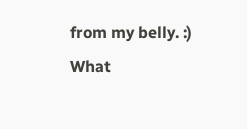from my belly. :)
What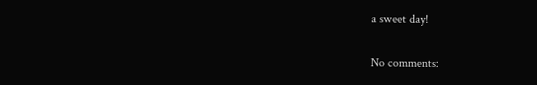a sweet day!

No comments: